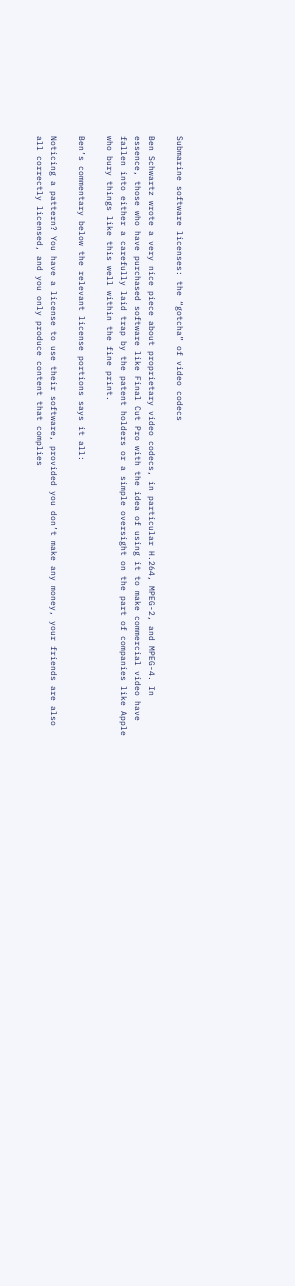Submarine software licenses: the “gotcha” of video codecs

Ben Schwartz wrote a very nice piece about proprietary video codecs, in particular H.264, MPEG-2, and MPEG-4. In essence, those who have purchased software like Final Cut Pro with the idea of using it to make commercial video have fallen into either a carefully laid trap by the patent holders or a simple oversight on the part of companies like Apple who bury things like this well within the fine print.

Ben’s commentary below the relevant license portions says it all:

Noticing a pattern? You have a license to use their software, provided you don’t make any money, your friends are also all correctly licensed, and you only produce content that complies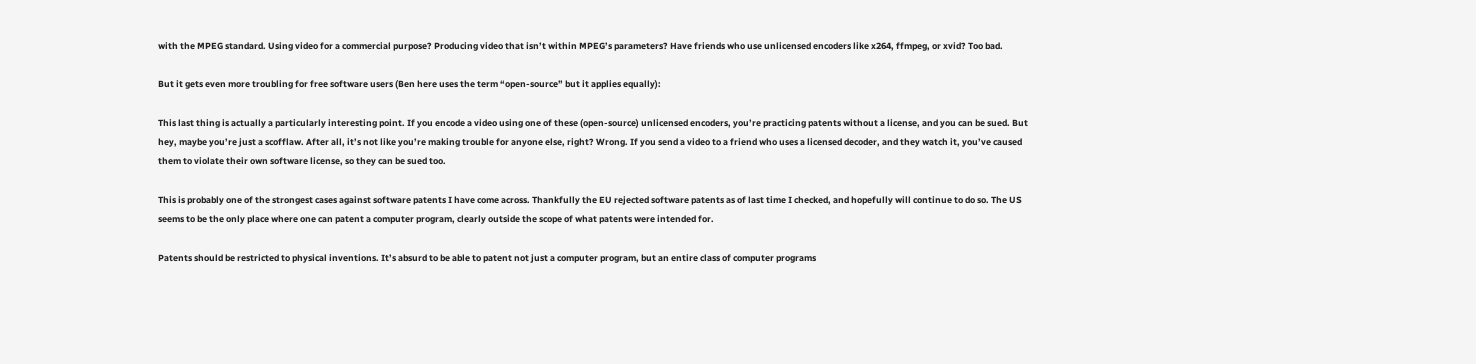with the MPEG standard. Using video for a commercial purpose? Producing video that isn’t within MPEG’s parameters? Have friends who use unlicensed encoders like x264, ffmpeg, or xvid? Too bad.

But it gets even more troubling for free software users (Ben here uses the term “open-source” but it applies equally):

This last thing is actually a particularly interesting point. If you encode a video using one of these (open-source) unlicensed encoders, you’re practicing patents without a license, and you can be sued. But hey, maybe you’re just a scofflaw. After all, it’s not like you’re making trouble for anyone else, right? Wrong. If you send a video to a friend who uses a licensed decoder, and they watch it, you’ve caused them to violate their own software license, so they can be sued too.

This is probably one of the strongest cases against software patents I have come across. Thankfully the EU rejected software patents as of last time I checked, and hopefully will continue to do so. The US seems to be the only place where one can patent a computer program, clearly outside the scope of what patents were intended for.

Patents should be restricted to physical inventions. It’s absurd to be able to patent not just a computer program, but an entire class of computer programs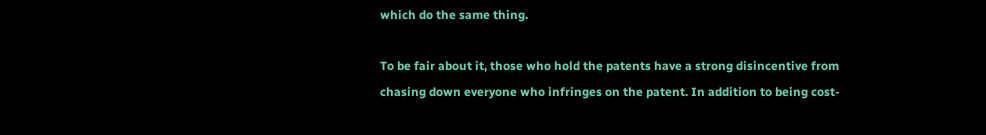which do the same thing.

To be fair about it, those who hold the patents have a strong disincentive from chasing down everyone who infringes on the patent. In addition to being cost-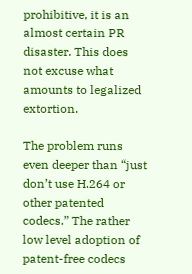prohibitive, it is an almost certain PR disaster. This does not excuse what amounts to legalized extortion.

The problem runs even deeper than “just don’t use H.264 or other patented codecs.” The rather low level adoption of patent-free codecs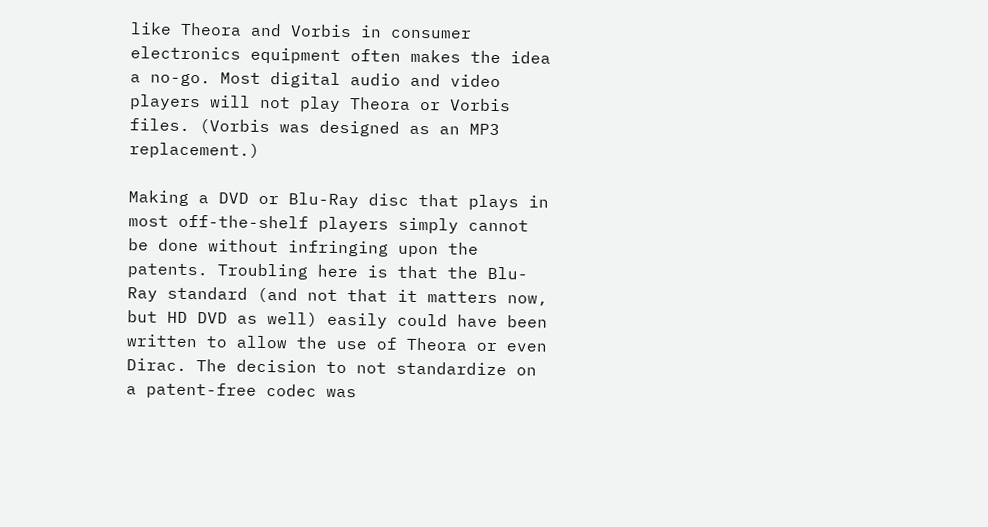like Theora and Vorbis in consumer electronics equipment often makes the idea a no-go. Most digital audio and video players will not play Theora or Vorbis files. (Vorbis was designed as an MP3 replacement.)

Making a DVD or Blu-Ray disc that plays in most off-the-shelf players simply cannot be done without infringing upon the patents. Troubling here is that the Blu-Ray standard (and not that it matters now, but HD DVD as well) easily could have been written to allow the use of Theora or even Dirac. The decision to not standardize on a patent-free codec was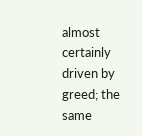almost certainly driven by greed; the same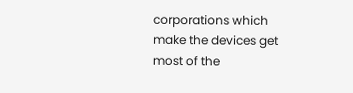corporations which make the devices get most of the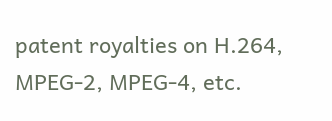patent royalties on H.264, MPEG-2, MPEG-4, etc.